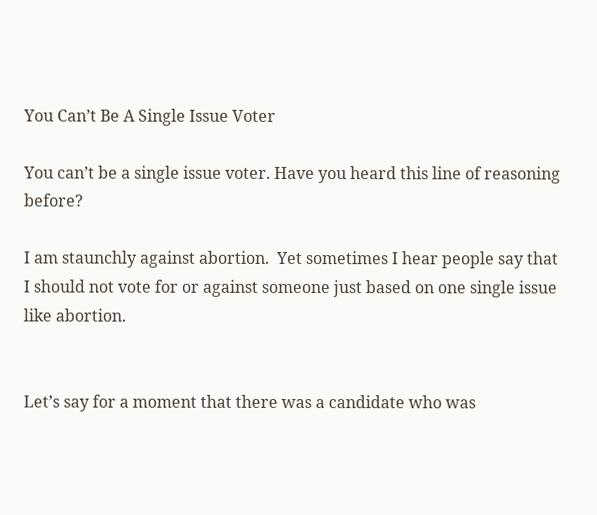You Can’t Be A Single Issue Voter

You can’t be a single issue voter. Have you heard this line of reasoning before?

I am staunchly against abortion.  Yet sometimes I hear people say that I should not vote for or against someone just based on one single issue like abortion.


Let’s say for a moment that there was a candidate who was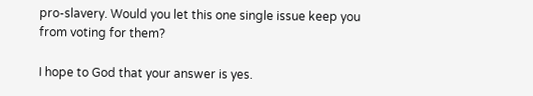pro-slavery. Would you let this one single issue keep you from voting for them?

I hope to God that your answer is yes.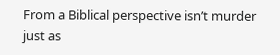From a Biblical perspective isn’t murder just as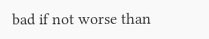bad if not worse than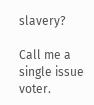slavery?

Call me a single issue voter.